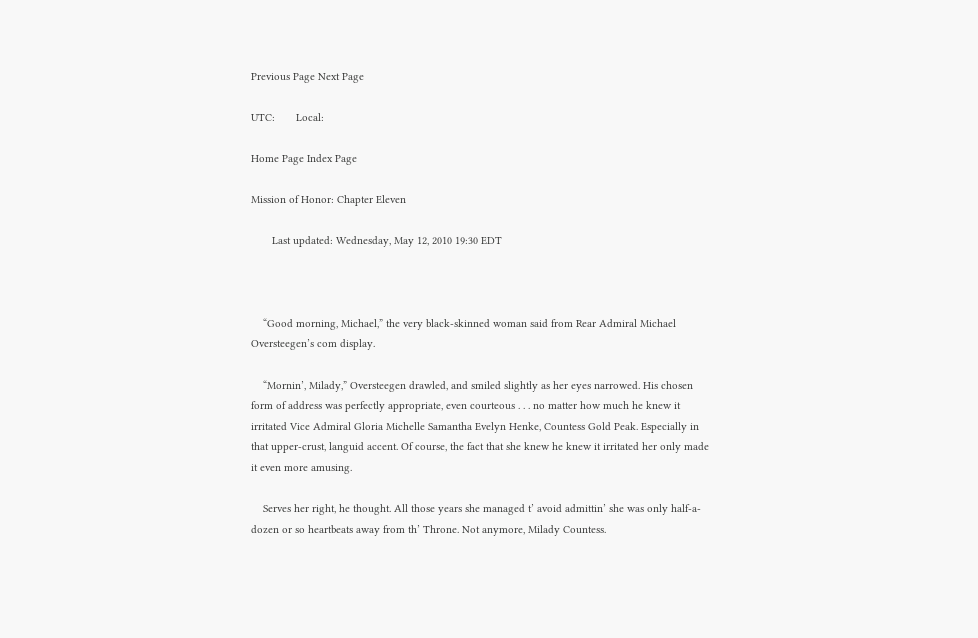Previous Page Next Page

UTC:       Local:

Home Page Index Page

Mission of Honor: Chapter Eleven

       Last updated: Wednesday, May 12, 2010 19:30 EDT



    “Good morning, Michael,” the very black-skinned woman said from Rear Admiral Michael Oversteegen’s com display.

    “Mornin’, Milady,” Oversteegen drawled, and smiled slightly as her eyes narrowed. His chosen form of address was perfectly appropriate, even courteous . . . no matter how much he knew it irritated Vice Admiral Gloria Michelle Samantha Evelyn Henke, Countess Gold Peak. Especially in that upper-crust, languid accent. Of course, the fact that she knew he knew it irritated her only made it even more amusing.

    Serves her right, he thought. All those years she managed t’ avoid admittin’ she was only half-a-dozen or so heartbeats away from th’ Throne. Not anymore, Milady Countess.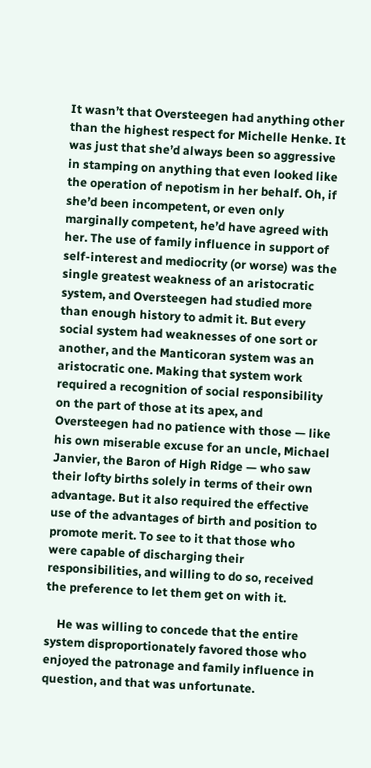It wasn’t that Oversteegen had anything other than the highest respect for Michelle Henke. It was just that she’d always been so aggressive in stamping on anything that even looked like the operation of nepotism in her behalf. Oh, if she’d been incompetent, or even only marginally competent, he’d have agreed with her. The use of family influence in support of self-interest and mediocrity (or worse) was the single greatest weakness of an aristocratic system, and Oversteegen had studied more than enough history to admit it. But every social system had weaknesses of one sort or another, and the Manticoran system was an aristocratic one. Making that system work required a recognition of social responsibility on the part of those at its apex, and Oversteegen had no patience with those — like his own miserable excuse for an uncle, Michael Janvier, the Baron of High Ridge — who saw their lofty births solely in terms of their own advantage. But it also required the effective use of the advantages of birth and position to promote merit. To see to it that those who were capable of discharging their responsibilities, and willing to do so, received the preference to let them get on with it.

    He was willing to concede that the entire system disproportionately favored those who enjoyed the patronage and family influence in question, and that was unfortunate.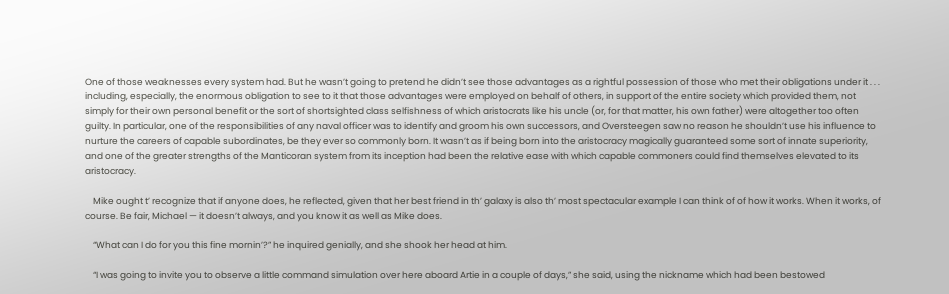One of those weaknesses every system had. But he wasn’t going to pretend he didn’t see those advantages as a rightful possession of those who met their obligations under it . . . including, especially, the enormous obligation to see to it that those advantages were employed on behalf of others, in support of the entire society which provided them, not simply for their own personal benefit or the sort of shortsighted class selfishness of which aristocrats like his uncle (or, for that matter, his own father) were altogether too often guilty. In particular, one of the responsibilities of any naval officer was to identify and groom his own successors, and Oversteegen saw no reason he shouldn’t use his influence to nurture the careers of capable subordinates, be they ever so commonly born. It wasn’t as if being born into the aristocracy magically guaranteed some sort of innate superiority, and one of the greater strengths of the Manticoran system from its inception had been the relative ease with which capable commoners could find themselves elevated to its aristocracy.

    Mike ought t’ recognize that if anyone does, he reflected, given that her best friend in th’ galaxy is also th’ most spectacular example I can think of of how it works. When it works, of course. Be fair, Michael — it doesn’t always, and you know it as well as Mike does.

    “What can I do for you this fine mornin’?” he inquired genially, and she shook her head at him.

    “I was going to invite you to observe a little command simulation over here aboard Artie in a couple of days,” she said, using the nickname which had been bestowed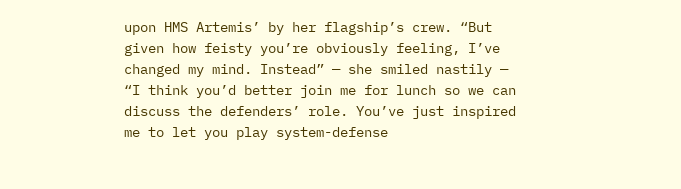upon HMS Artemis’ by her flagship’s crew. “But given how feisty you’re obviously feeling, I’ve changed my mind. Instead” — she smiled nastily — “I think you’d better join me for lunch so we can discuss the defenders’ role. You’ve just inspired me to let you play system-defense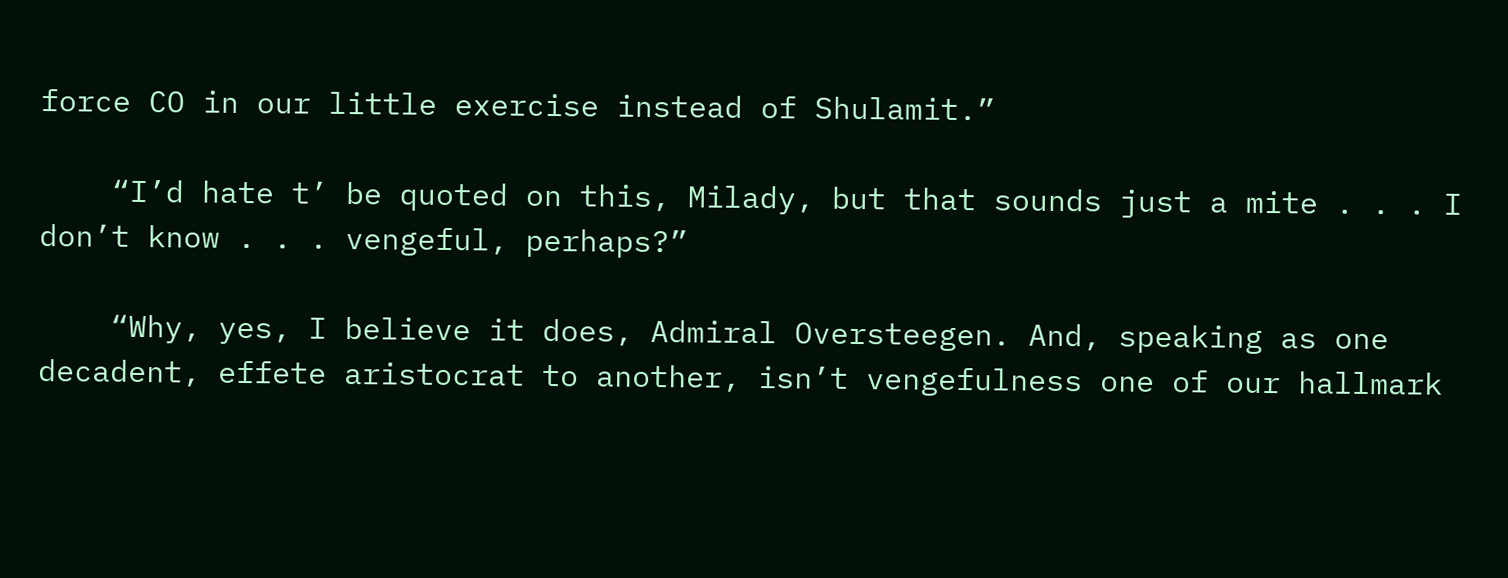force CO in our little exercise instead of Shulamit.”

    “I’d hate t’ be quoted on this, Milady, but that sounds just a mite . . . I don’t know . . . vengeful, perhaps?”

    “Why, yes, I believe it does, Admiral Oversteegen. And, speaking as one decadent, effete aristocrat to another, isn’t vengefulness one of our hallmark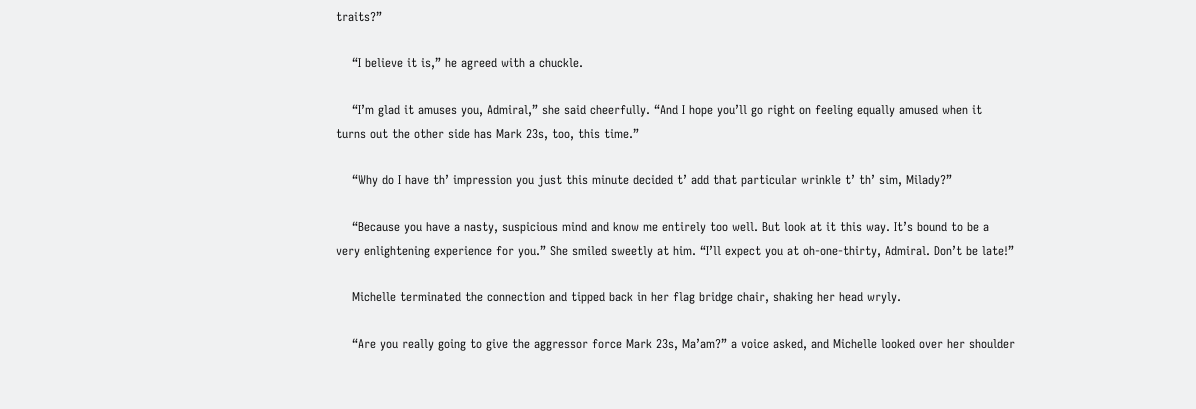traits?”

    “I believe it is,” he agreed with a chuckle.

    “I’m glad it amuses you, Admiral,” she said cheerfully. “And I hope you’ll go right on feeling equally amused when it turns out the other side has Mark 23s, too, this time.”

    “Why do I have th’ impression you just this minute decided t’ add that particular wrinkle t’ th’ sim, Milady?”

    “Because you have a nasty, suspicious mind and know me entirely too well. But look at it this way. It’s bound to be a very enlightening experience for you.” She smiled sweetly at him. “I’ll expect you at oh-one-thirty, Admiral. Don’t be late!”

    Michelle terminated the connection and tipped back in her flag bridge chair, shaking her head wryly.

    “Are you really going to give the aggressor force Mark 23s, Ma’am?” a voice asked, and Michelle looked over her shoulder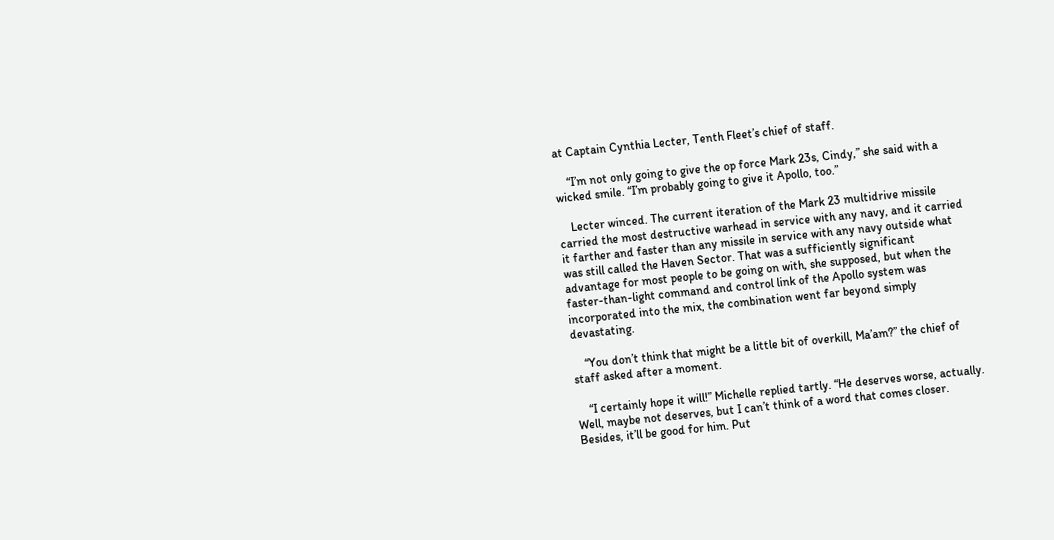at Captain Cynthia Lecter, Tenth Fleet’s chief of staff.

    “I’m not only going to give the op force Mark 23s, Cindy,” she said with a wicked smile. “I’m probably going to give it Apollo, too.”

    Lecter winced. The current iteration of the Mark 23 multidrive missile carried the most destructive warhead in service with any navy, and it carried it farther and faster than any missile in service with any navy outside what was still called the Haven Sector. That was a sufficiently significant advantage for most people to be going on with, she supposed, but when the faster-than-light command and control link of the Apollo system was incorporated into the mix, the combination went far beyond simply devastating.

    “You don’t think that might be a little bit of overkill, Ma’am?” the chief of staff asked after a moment.

    “I certainly hope it will!” Michelle replied tartly. “He deserves worse, actually. Well, maybe not deserves, but I can’t think of a word that comes closer. Besides, it’ll be good for him. Put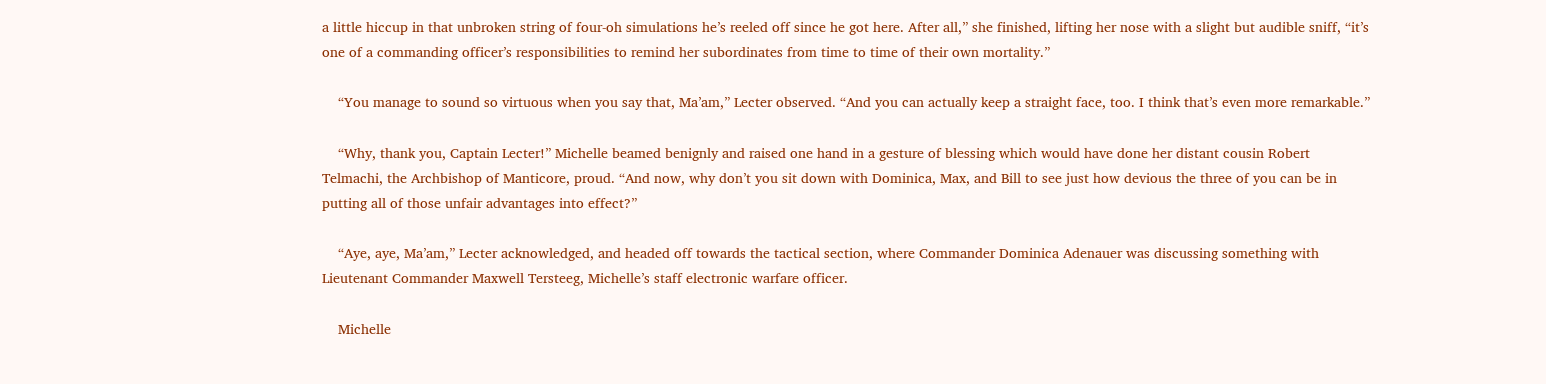a little hiccup in that unbroken string of four-oh simulations he’s reeled off since he got here. After all,” she finished, lifting her nose with a slight but audible sniff, “it’s one of a commanding officer’s responsibilities to remind her subordinates from time to time of their own mortality.”

    “You manage to sound so virtuous when you say that, Ma’am,” Lecter observed. “And you can actually keep a straight face, too. I think that’s even more remarkable.”

    “Why, thank you, Captain Lecter!” Michelle beamed benignly and raised one hand in a gesture of blessing which would have done her distant cousin Robert Telmachi, the Archbishop of Manticore, proud. “And now, why don’t you sit down with Dominica, Max, and Bill to see just how devious the three of you can be in putting all of those unfair advantages into effect?”

    “Aye, aye, Ma’am,” Lecter acknowledged, and headed off towards the tactical section, where Commander Dominica Adenauer was discussing something with Lieutenant Commander Maxwell Tersteeg, Michelle’s staff electronic warfare officer.

    Michelle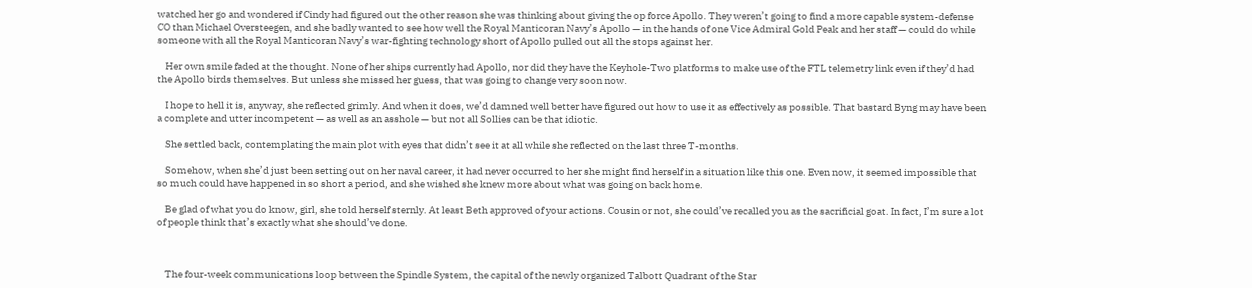watched her go and wondered if Cindy had figured out the other reason she was thinking about giving the op force Apollo. They weren’t going to find a more capable system-defense CO than Michael Oversteegen, and she badly wanted to see how well the Royal Manticoran Navy’s Apollo — in the hands of one Vice Admiral Gold Peak and her staff — could do while someone with all the Royal Manticoran Navy’s war-fighting technology short of Apollo pulled out all the stops against her.

    Her own smile faded at the thought. None of her ships currently had Apollo, nor did they have the Keyhole-Two platforms to make use of the FTL telemetry link even if they’d had the Apollo birds themselves. But unless she missed her guess, that was going to change very soon now.

    I hope to hell it is, anyway, she reflected grimly. And when it does, we’d damned well better have figured out how to use it as effectively as possible. That bastard Byng may have been a complete and utter incompetent — as well as an asshole — but not all Sollies can be that idiotic.

    She settled back, contemplating the main plot with eyes that didn’t see it at all while she reflected on the last three T-months.

    Somehow, when she’d just been setting out on her naval career, it had never occurred to her she might find herself in a situation like this one. Even now, it seemed impossible that so much could have happened in so short a period, and she wished she knew more about what was going on back home.

    Be glad of what you do know, girl, she told herself sternly. At least Beth approved of your actions. Cousin or not, she could’ve recalled you as the sacrificial goat. In fact, I’m sure a lot of people think that’s exactly what she should’ve done.



    The four-week communications loop between the Spindle System, the capital of the newly organized Talbott Quadrant of the Star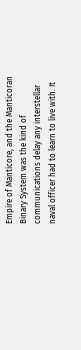Empire of Manticore, and the Manticoran Binary System was the kind of communications delay any interstellar naval officer had to learn to live with. It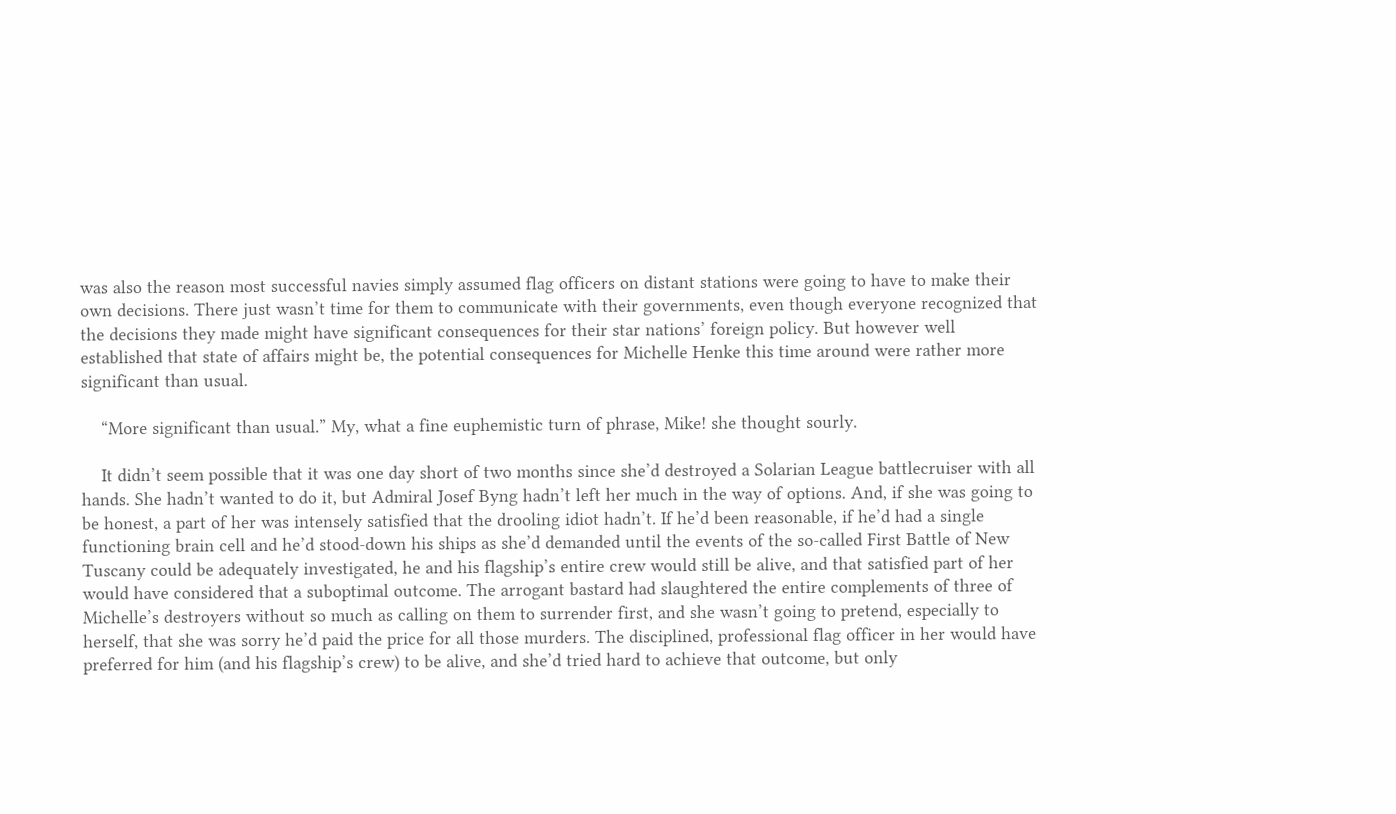was also the reason most successful navies simply assumed flag officers on distant stations were going to have to make their own decisions. There just wasn’t time for them to communicate with their governments, even though everyone recognized that the decisions they made might have significant consequences for their star nations’ foreign policy. But however well established that state of affairs might be, the potential consequences for Michelle Henke this time around were rather more significant than usual.

    “More significant than usual.” My, what a fine euphemistic turn of phrase, Mike! she thought sourly.

    It didn’t seem possible that it was one day short of two months since she’d destroyed a Solarian League battlecruiser with all hands. She hadn’t wanted to do it, but Admiral Josef Byng hadn’t left her much in the way of options. And, if she was going to be honest, a part of her was intensely satisfied that the drooling idiot hadn’t. If he’d been reasonable, if he’d had a single functioning brain cell and he’d stood-down his ships as she’d demanded until the events of the so-called First Battle of New Tuscany could be adequately investigated, he and his flagship’s entire crew would still be alive, and that satisfied part of her would have considered that a suboptimal outcome. The arrogant bastard had slaughtered the entire complements of three of Michelle’s destroyers without so much as calling on them to surrender first, and she wasn’t going to pretend, especially to herself, that she was sorry he’d paid the price for all those murders. The disciplined, professional flag officer in her would have preferred for him (and his flagship’s crew) to be alive, and she’d tried hard to achieve that outcome, but only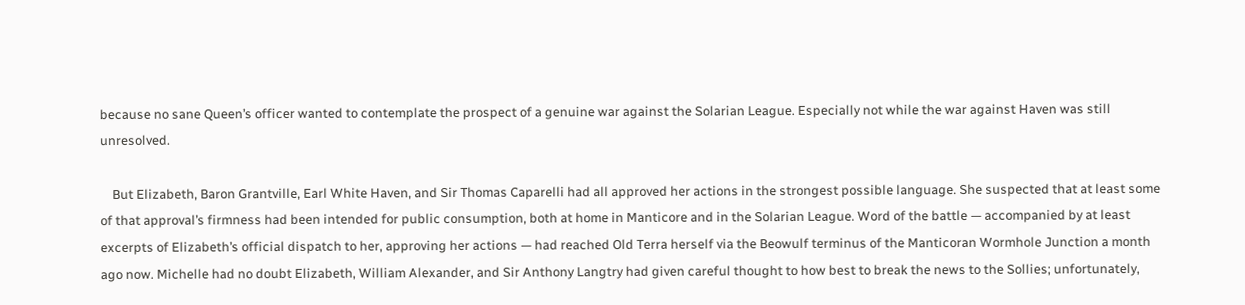because no sane Queen’s officer wanted to contemplate the prospect of a genuine war against the Solarian League. Especially not while the war against Haven was still unresolved.

    But Elizabeth, Baron Grantville, Earl White Haven, and Sir Thomas Caparelli had all approved her actions in the strongest possible language. She suspected that at least some of that approval’s firmness had been intended for public consumption, both at home in Manticore and in the Solarian League. Word of the battle — accompanied by at least excerpts of Elizabeth’s official dispatch to her, approving her actions — had reached Old Terra herself via the Beowulf terminus of the Manticoran Wormhole Junction a month ago now. Michelle had no doubt Elizabeth, William Alexander, and Sir Anthony Langtry had given careful thought to how best to break the news to the Sollies; unfortunately,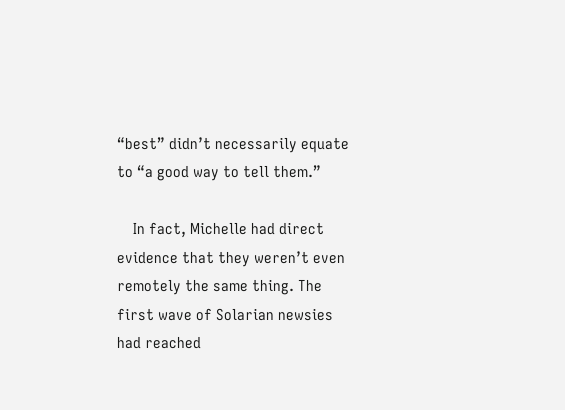“best” didn’t necessarily equate to “a good way to tell them.”

    In fact, Michelle had direct evidence that they weren’t even remotely the same thing. The first wave of Solarian newsies had reached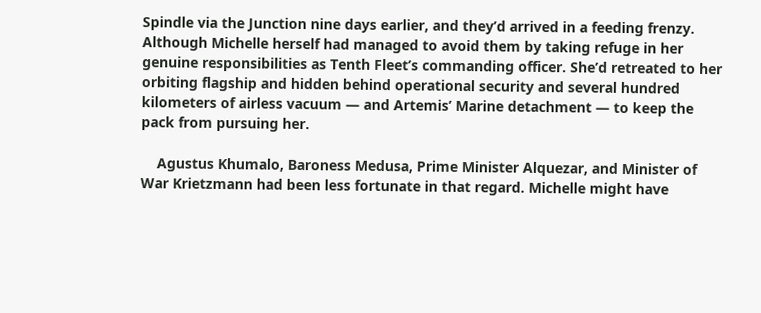Spindle via the Junction nine days earlier, and they’d arrived in a feeding frenzy. Although Michelle herself had managed to avoid them by taking refuge in her genuine responsibilities as Tenth Fleet’s commanding officer. She’d retreated to her orbiting flagship and hidden behind operational security and several hundred kilometers of airless vacuum — and Artemis’ Marine detachment — to keep the pack from pursuing her.

    Agustus Khumalo, Baroness Medusa, Prime Minister Alquezar, and Minister of War Krietzmann had been less fortunate in that regard. Michelle might have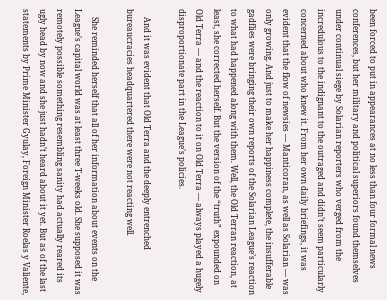been forced to put in appearances at no less than four formal news conferences, but her military and political superiors found themselves under continual siege by Solarian reporters who verged from the incredulous to the indignant to the outraged and didn’t seem particularly concerned about who knew it. From her own daily briefings, it was evident that the flow of newsies — Manticoran, as well as Solarian — was only growing. And just to make her happiness complete, the insufferable gadflies were bringing their own reports of the Solarian League’s reaction to what had happened along with them. Well, the Old Terran reaction, at least, she corrected herself. But the version of the “truth” expounded on Old Terra — and the reaction to it on Old Terra — always played a hugely disproportionate part in the League’s policies.

    And it was evident that Old Terra and the deeply entrenched bureaucracies headquartered there were not reacting well.

    She reminded herself that all of her information about events on the League’s capital world was at least three T-weeks old. She supposed it was remotely possible something resembling sanity had actually reared its ugly head by now and she just hadn’t heard about it yet. But as of the last statements by Prime Minister Gyulay, Foreign Minister Roelas y Valiente,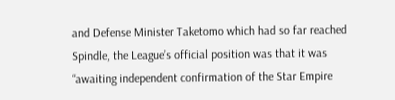and Defense Minister Taketomo which had so far reached Spindle, the League’s official position was that it was “awaiting independent confirmation of the Star Empire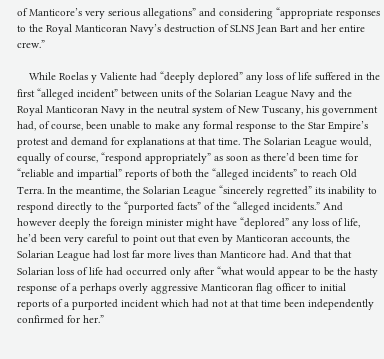of Manticore’s very serious allegations” and considering “appropriate responses to the Royal Manticoran Navy’s destruction of SLNS Jean Bart and her entire crew.”

    While Roelas y Valiente had “deeply deplored” any loss of life suffered in the first “alleged incident” between units of the Solarian League Navy and the Royal Manticoran Navy in the neutral system of New Tuscany, his government had, of course, been unable to make any formal response to the Star Empire’s protest and demand for explanations at that time. The Solarian League would, equally of course, “respond appropriately” as soon as there’d been time for “reliable and impartial” reports of both the “alleged incidents” to reach Old Terra. In the meantime, the Solarian League “sincerely regretted” its inability to respond directly to the “purported facts” of the “alleged incidents.” And however deeply the foreign minister might have “deplored” any loss of life, he’d been very careful to point out that even by Manticoran accounts, the Solarian League had lost far more lives than Manticore had. And that that Solarian loss of life had occurred only after “what would appear to be the hasty response of a perhaps overly aggressive Manticoran flag officer to initial reports of a purported incident which had not at that time been independently confirmed for her.”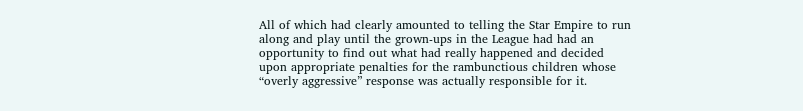All of which had clearly amounted to telling the Star Empire to run along and play until the grown-ups in the League had had an opportunity to find out what had really happened and decided upon appropriate penalties for the rambunctious children whose “overly aggressive” response was actually responsible for it.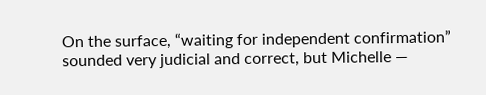On the surface, “waiting for independent confirmation” sounded very judicial and correct, but Michelle —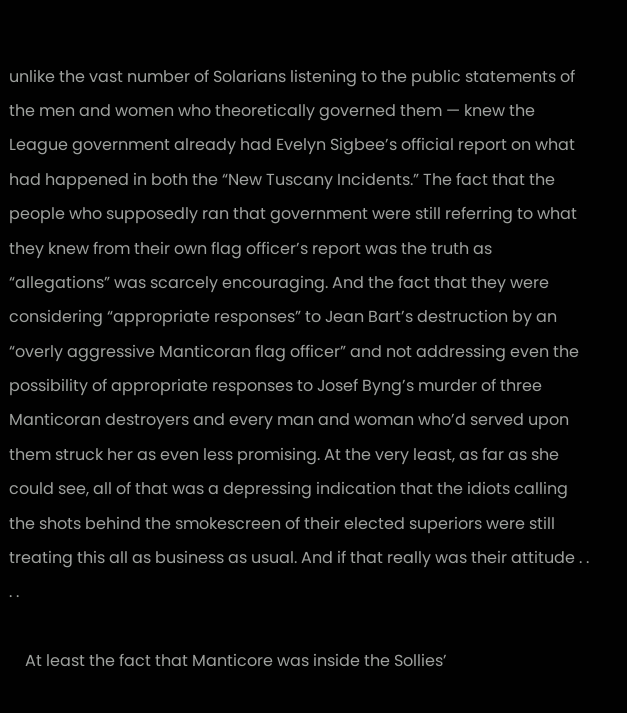unlike the vast number of Solarians listening to the public statements of the men and women who theoretically governed them — knew the League government already had Evelyn Sigbee’s official report on what had happened in both the “New Tuscany Incidents.” The fact that the people who supposedly ran that government were still referring to what they knew from their own flag officer’s report was the truth as “allegations” was scarcely encouraging. And the fact that they were considering “appropriate responses” to Jean Bart’s destruction by an “overly aggressive Manticoran flag officer” and not addressing even the possibility of appropriate responses to Josef Byng’s murder of three Manticoran destroyers and every man and woman who’d served upon them struck her as even less promising. At the very least, as far as she could see, all of that was a depressing indication that the idiots calling the shots behind the smokescreen of their elected superiors were still treating this all as business as usual. And if that really was their attitude . . . .

    At least the fact that Manticore was inside the Sollies’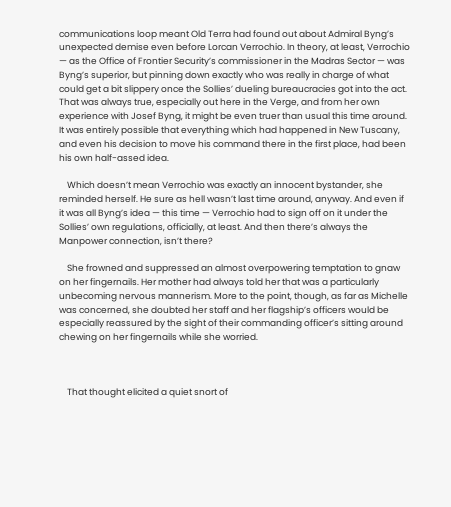communications loop meant Old Terra had found out about Admiral Byng’s unexpected demise even before Lorcan Verrochio. In theory, at least, Verrochio — as the Office of Frontier Security’s commissioner in the Madras Sector — was Byng’s superior, but pinning down exactly who was really in charge of what could get a bit slippery once the Sollies’ dueling bureaucracies got into the act. That was always true, especially out here in the Verge, and from her own experience with Josef Byng, it might be even truer than usual this time around. It was entirely possible that everything which had happened in New Tuscany, and even his decision to move his command there in the first place, had been his own half-assed idea.

    Which doesn’t mean Verrochio was exactly an innocent bystander, she reminded herself. He sure as hell wasn’t last time around, anyway. And even if it was all Byng’s idea — this time — Verrochio had to sign off on it under the Sollies’ own regulations, officially, at least. And then there’s always the Manpower connection, isn’t there?

    She frowned and suppressed an almost overpowering temptation to gnaw on her fingernails. Her mother had always told her that was a particularly unbecoming nervous mannerism. More to the point, though, as far as Michelle was concerned, she doubted her staff and her flagship’s officers would be especially reassured by the sight of their commanding officer’s sitting around chewing on her fingernails while she worried.



    That thought elicited a quiet snort of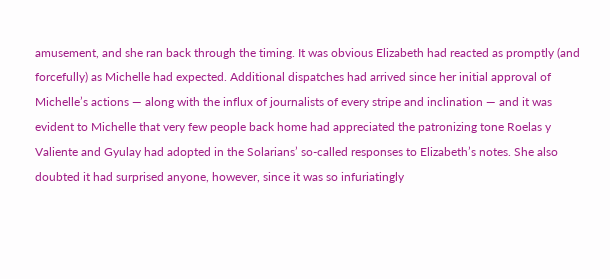amusement, and she ran back through the timing. It was obvious Elizabeth had reacted as promptly (and forcefully) as Michelle had expected. Additional dispatches had arrived since her initial approval of Michelle’s actions — along with the influx of journalists of every stripe and inclination — and it was evident to Michelle that very few people back home had appreciated the patronizing tone Roelas y Valiente and Gyulay had adopted in the Solarians’ so-called responses to Elizabeth’s notes. She also doubted it had surprised anyone, however, since it was so infuriatingly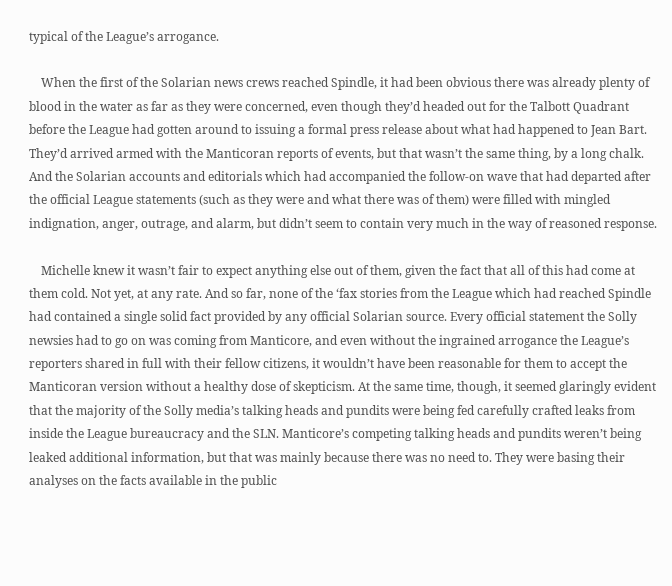typical of the League’s arrogance.

    When the first of the Solarian news crews reached Spindle, it had been obvious there was already plenty of blood in the water as far as they were concerned, even though they’d headed out for the Talbott Quadrant before the League had gotten around to issuing a formal press release about what had happened to Jean Bart. They’d arrived armed with the Manticoran reports of events, but that wasn’t the same thing, by a long chalk. And the Solarian accounts and editorials which had accompanied the follow-on wave that had departed after the official League statements (such as they were and what there was of them) were filled with mingled indignation, anger, outrage, and alarm, but didn’t seem to contain very much in the way of reasoned response.

    Michelle knew it wasn’t fair to expect anything else out of them, given the fact that all of this had come at them cold. Not yet, at any rate. And so far, none of the ‘fax stories from the League which had reached Spindle had contained a single solid fact provided by any official Solarian source. Every official statement the Solly newsies had to go on was coming from Manticore, and even without the ingrained arrogance the League’s reporters shared in full with their fellow citizens, it wouldn’t have been reasonable for them to accept the Manticoran version without a healthy dose of skepticism. At the same time, though, it seemed glaringly evident that the majority of the Solly media’s talking heads and pundits were being fed carefully crafted leaks from inside the League bureaucracy and the SLN. Manticore’s competing talking heads and pundits weren’t being leaked additional information, but that was mainly because there was no need to. They were basing their analyses on the facts available in the public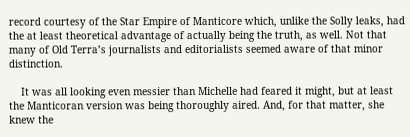record courtesy of the Star Empire of Manticore which, unlike the Solly leaks, had the at least theoretical advantage of actually being the truth, as well. Not that many of Old Terra’s journalists and editorialists seemed aware of that minor distinction.

    It was all looking even messier than Michelle had feared it might, but at least the Manticoran version was being thoroughly aired. And, for that matter, she knew the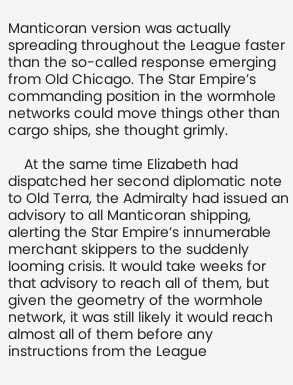Manticoran version was actually spreading throughout the League faster than the so-called response emerging from Old Chicago. The Star Empire’s commanding position in the wormhole networks could move things other than cargo ships, she thought grimly.

    At the same time Elizabeth had dispatched her second diplomatic note to Old Terra, the Admiralty had issued an advisory to all Manticoran shipping, alerting the Star Empire’s innumerable merchant skippers to the suddenly looming crisis. It would take weeks for that advisory to reach all of them, but given the geometry of the wormhole network, it was still likely it would reach almost all of them before any instructions from the League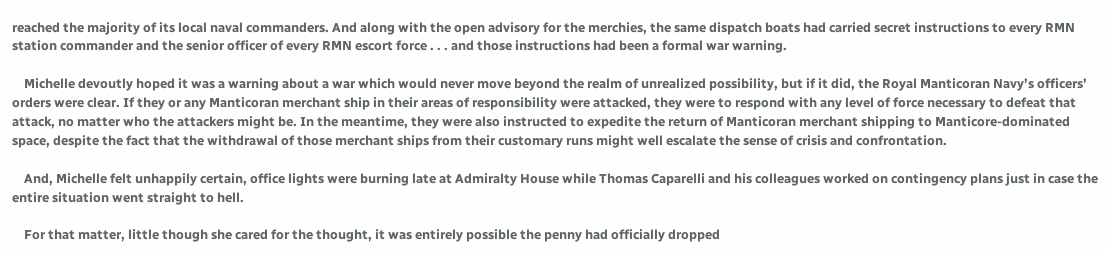reached the majority of its local naval commanders. And along with the open advisory for the merchies, the same dispatch boats had carried secret instructions to every RMN station commander and the senior officer of every RMN escort force . . . and those instructions had been a formal war warning.

    Michelle devoutly hoped it was a warning about a war which would never move beyond the realm of unrealized possibility, but if it did, the Royal Manticoran Navy’s officers’ orders were clear. If they or any Manticoran merchant ship in their areas of responsibility were attacked, they were to respond with any level of force necessary to defeat that attack, no matter who the attackers might be. In the meantime, they were also instructed to expedite the return of Manticoran merchant shipping to Manticore-dominated space, despite the fact that the withdrawal of those merchant ships from their customary runs might well escalate the sense of crisis and confrontation.

    And, Michelle felt unhappily certain, office lights were burning late at Admiralty House while Thomas Caparelli and his colleagues worked on contingency plans just in case the entire situation went straight to hell.

    For that matter, little though she cared for the thought, it was entirely possible the penny had officially dropped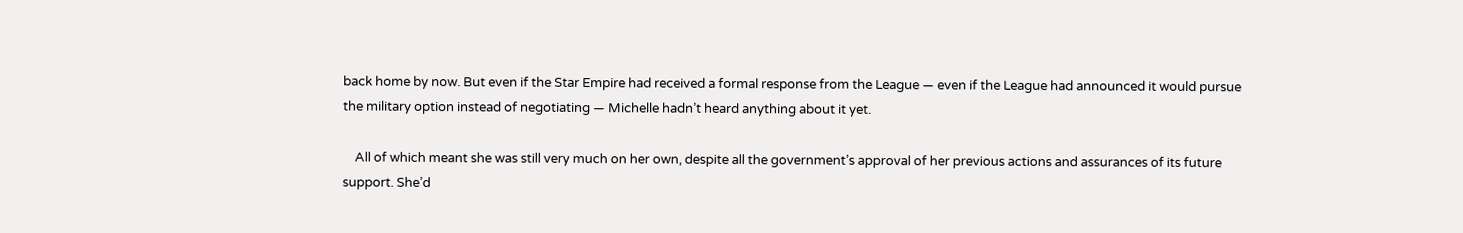back home by now. But even if the Star Empire had received a formal response from the League — even if the League had announced it would pursue the military option instead of negotiating — Michelle hadn’t heard anything about it yet.

    All of which meant she was still very much on her own, despite all the government’s approval of her previous actions and assurances of its future support. She’d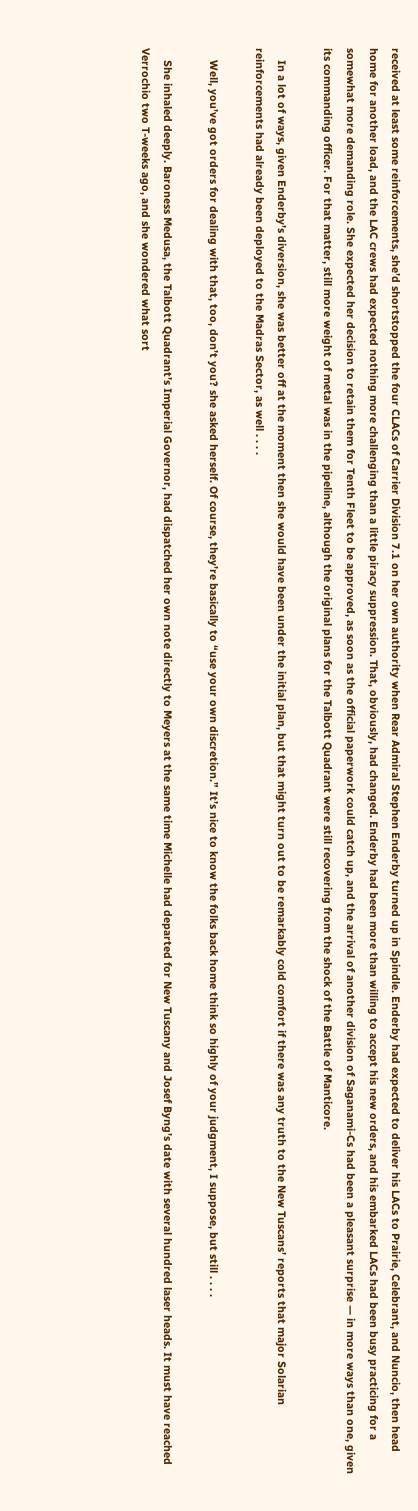received at least some reinforcements, she’d shortstopped the four CLACs of Carrier Division 7.1 on her own authority when Rear Admiral Stephen Enderby turned up in Spindle. Enderby had expected to deliver his LACs to Prairie, Celebrant, and Nuncio, then head home for another load, and the LAC crews had expected nothing more challenging than a little piracy suppression. That, obviously, had changed. Enderby had been more than willing to accept his new orders, and his embarked LACs had been busy practicing for a somewhat more demanding role. She expected her decision to retain them for Tenth Fleet to be approved, as soon as the official paperwork could catch up, and the arrival of another division of Saganami-Cs had been a pleasant surprise — in more ways than one, given its commanding officer. For that matter, still more weight of metal was in the pipeline, although the original plans for the Talbott Quadrant were still recovering from the shock of the Battle of Manticore.

    In a lot of ways, given Enderby’s diversion, she was better off at the moment then she would have been under the initial plan, but that might turn out to be remarkably cold comfort if there was any truth to the New Tuscans’ reports that major Solarian reinforcements had already been deployed to the Madras Sector, as well . . . .

    Well, you’ve got orders for dealing with that, too, don’t you? she asked herself. Of course, they’re basically to “use your own discretion.” It’s nice to know the folks back home think so highly of your judgment, I suppose, but still . . . .

    She inhaled deeply. Baroness Medusa, the Talbott Quadrant’s Imperial Governor, had dispatched her own note directly to Meyers at the same time Michelle had departed for New Tuscany and Josef Byng’s date with several hundred laser heads. It must have reached Verrochio two T-weeks ago, and she wondered what sort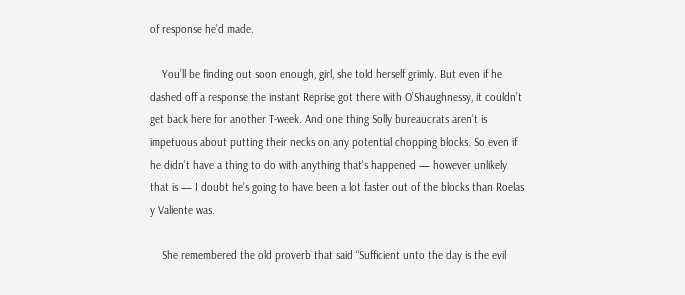of response he’d made.

    You’ll be finding out soon enough, girl, she told herself grimly. But even if he dashed off a response the instant Reprise got there with O’Shaughnessy, it couldn’t get back here for another T-week. And one thing Solly bureaucrats aren’t is impetuous about putting their necks on any potential chopping blocks. So even if he didn’t have a thing to do with anything that’s happened — however unlikely that is — I doubt he’s going to have been a lot faster out of the blocks than Roelas y Valiente was.

    She remembered the old proverb that said “Sufficient unto the day is the evil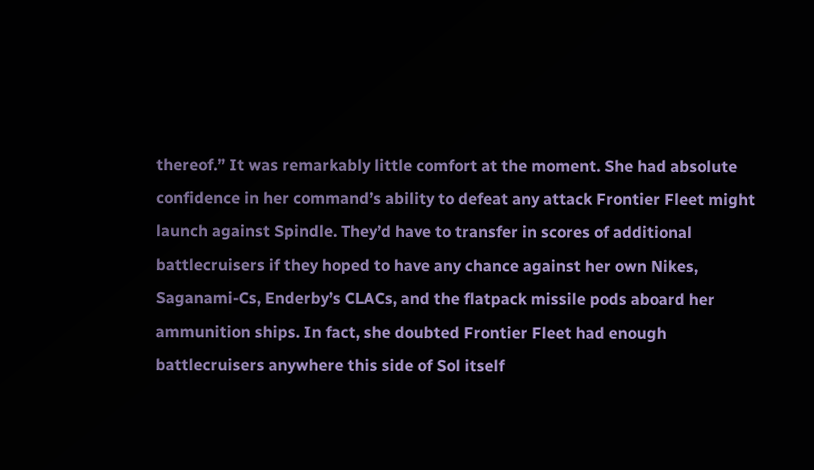thereof.” It was remarkably little comfort at the moment. She had absolute confidence in her command’s ability to defeat any attack Frontier Fleet might launch against Spindle. They’d have to transfer in scores of additional battlecruisers if they hoped to have any chance against her own Nikes, Saganami-Cs, Enderby’s CLACs, and the flatpack missile pods aboard her ammunition ships. In fact, she doubted Frontier Fleet had enough battlecruisers anywhere this side of Sol itself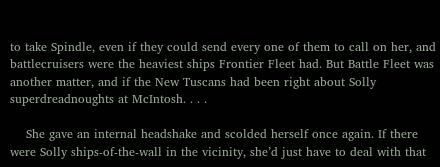to take Spindle, even if they could send every one of them to call on her, and battlecruisers were the heaviest ships Frontier Fleet had. But Battle Fleet was another matter, and if the New Tuscans had been right about Solly superdreadnoughts at McIntosh. . . .

    She gave an internal headshake and scolded herself once again. If there were Solly ships-of-the-wall in the vicinity, she’d just have to deal with that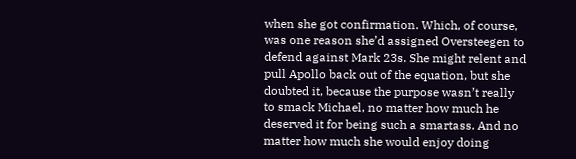when she got confirmation. Which, of course, was one reason she’d assigned Oversteegen to defend against Mark 23s. She might relent and pull Apollo back out of the equation, but she doubted it, because the purpose wasn’t really to smack Michael, no matter how much he deserved it for being such a smartass. And no matter how much she would enjoy doing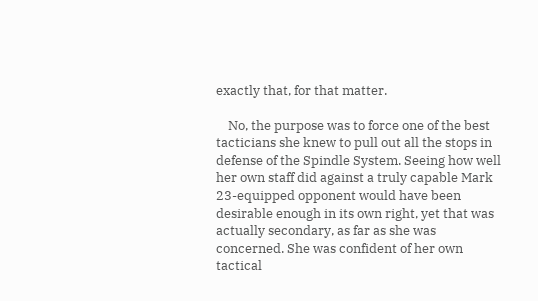exactly that, for that matter.

    No, the purpose was to force one of the best tacticians she knew to pull out all the stops in defense of the Spindle System. Seeing how well her own staff did against a truly capable Mark 23-equipped opponent would have been desirable enough in its own right, yet that was actually secondary, as far as she was concerned. She was confident of her own tactical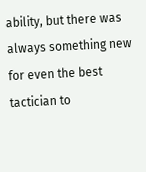ability, but there was always something new for even the best tactician to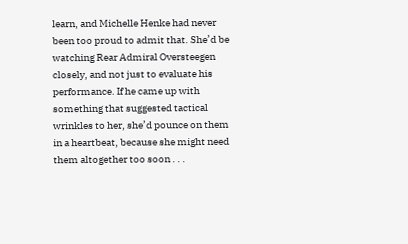learn, and Michelle Henke had never been too proud to admit that. She’d be watching Rear Admiral Oversteegen closely, and not just to evaluate his performance. If he came up with something that suggested tactical wrinkles to her, she’d pounce on them in a heartbeat, because she might need them altogether too soon . . .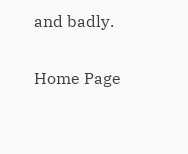and badly.

Home Page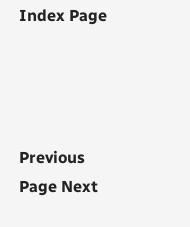Index Page




Previous Page Next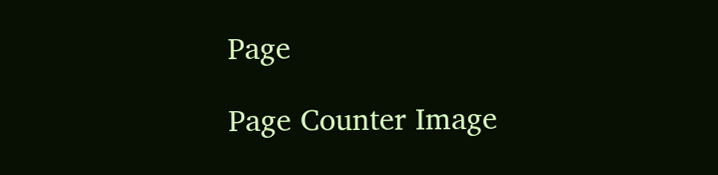Page

Page Counter Image